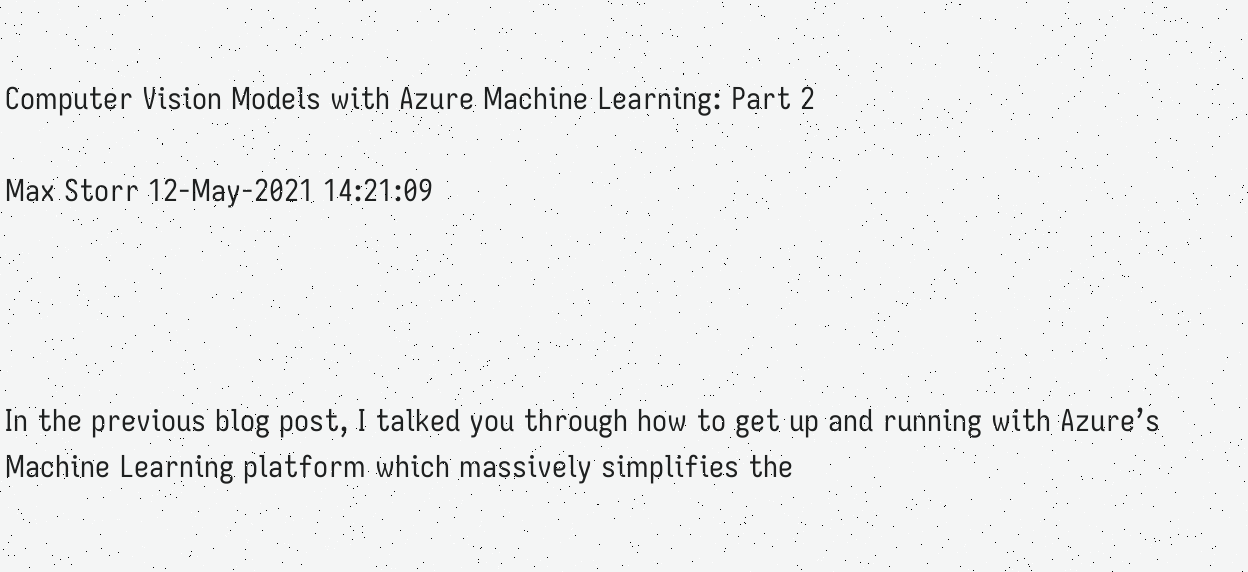Computer Vision Models with Azure Machine Learning: Part 2

Max Storr 12-May-2021 14:21:09




In the previous blog post, I talked you through how to get up and running with Azure’s Machine Learning platform which massively simplifies the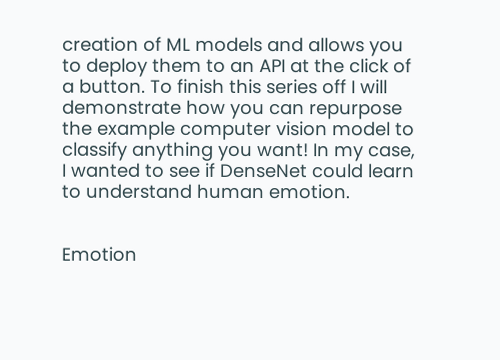creation of ML models and allows you to deploy them to an API at the click of a button. To finish this series off I will demonstrate how you can repurpose the example computer vision model to classify anything you want! In my case, I wanted to see if DenseNet could learn to understand human emotion.


Emotion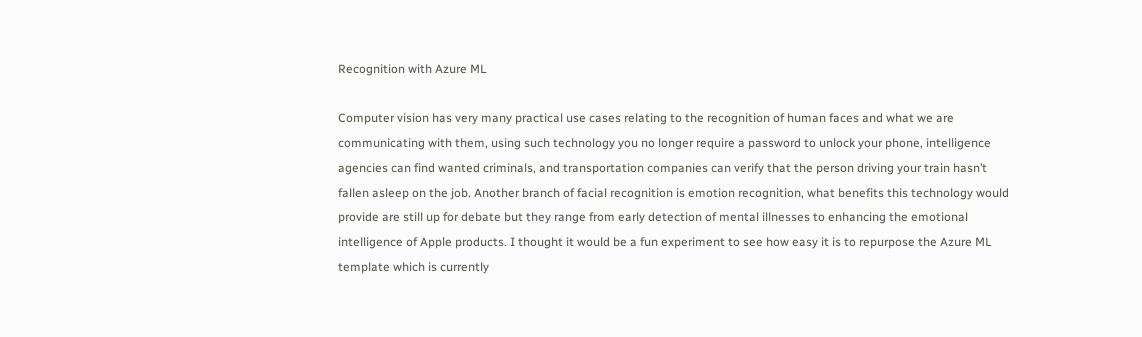Recognition with Azure ML

Computer vision has very many practical use cases relating to the recognition of human faces and what we are communicating with them, using such technology you no longer require a password to unlock your phone, intelligence agencies can find wanted criminals, and transportation companies can verify that the person driving your train hasn’t fallen asleep on the job. Another branch of facial recognition is emotion recognition, what benefits this technology would provide are still up for debate but they range from early detection of mental illnesses to enhancing the emotional intelligence of Apple products. I thought it would be a fun experiment to see how easy it is to repurpose the Azure ML template which is currently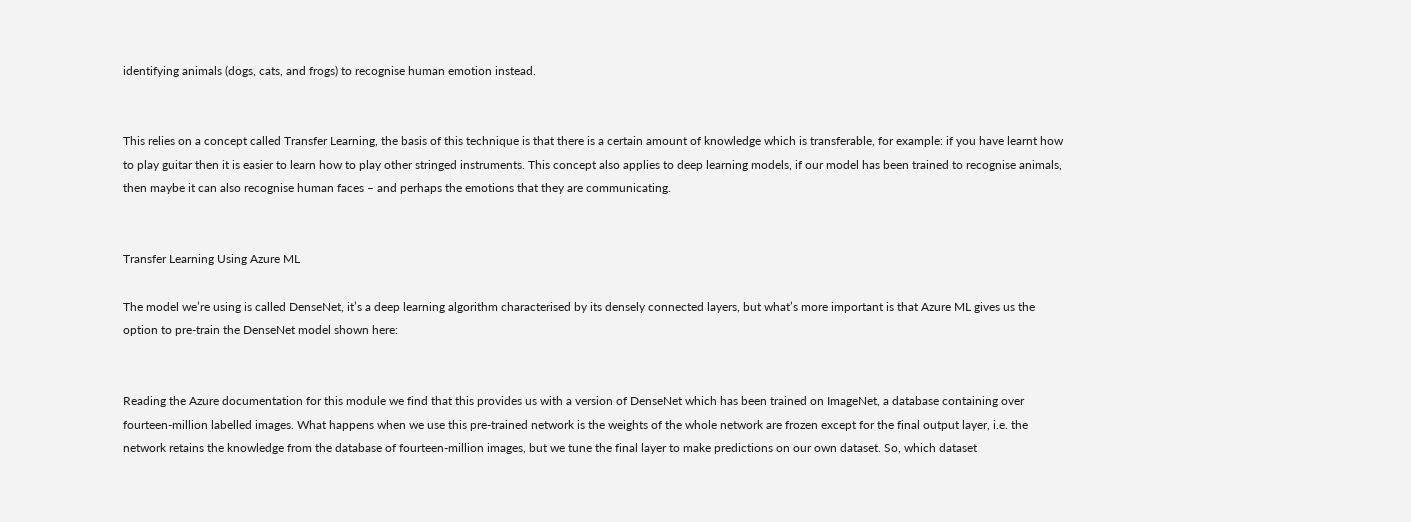identifying animals (dogs, cats, and frogs) to recognise human emotion instead.


This relies on a concept called Transfer Learning, the basis of this technique is that there is a certain amount of knowledge which is transferable, for example: if you have learnt how to play guitar then it is easier to learn how to play other stringed instruments. This concept also applies to deep learning models, if our model has been trained to recognise animals, then maybe it can also recognise human faces – and perhaps the emotions that they are communicating.


Transfer Learning Using Azure ML

The model we’re using is called DenseNet, it’s a deep learning algorithm characterised by its densely connected layers, but what’s more important is that Azure ML gives us the option to pre-train the DenseNet model shown here:


Reading the Azure documentation for this module we find that this provides us with a version of DenseNet which has been trained on ImageNet, a database containing over fourteen-million labelled images. What happens when we use this pre-trained network is the weights of the whole network are frozen except for the final output layer, i.e. the network retains the knowledge from the database of fourteen-million images, but we tune the final layer to make predictions on our own dataset. So, which dataset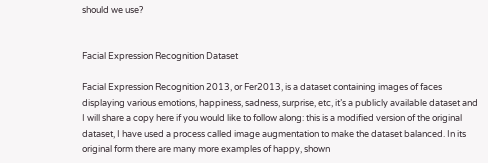should we use?


Facial Expression Recognition Dataset

Facial Expression Recognition 2013, or Fer2013, is a dataset containing images of faces displaying various emotions, happiness, sadness, surprise, etc, it’s a publicly available dataset and I will share a copy here if you would like to follow along: this is a modified version of the original dataset, I have used a process called image augmentation to make the dataset balanced. In its original form there are many more examples of happy, shown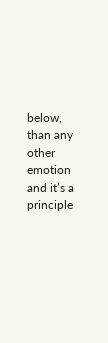below, than any other emotion and it’s a principle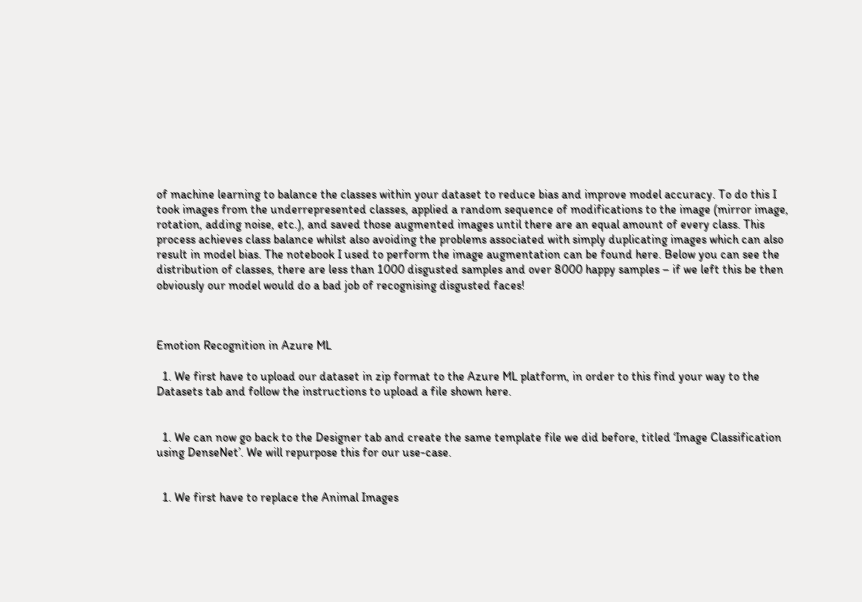of machine learning to balance the classes within your dataset to reduce bias and improve model accuracy. To do this I took images from the underrepresented classes, applied a random sequence of modifications to the image (mirror image, rotation, adding noise, etc.), and saved those augmented images until there are an equal amount of every class. This process achieves class balance whilst also avoiding the problems associated with simply duplicating images which can also result in model bias. The notebook I used to perform the image augmentation can be found here. Below you can see the distribution of classes, there are less than 1000 disgusted samples and over 8000 happy samples – if we left this be then obviously our model would do a bad job of recognising disgusted faces!



Emotion Recognition in Azure ML

  1. We first have to upload our dataset in zip format to the Azure ML platform, in order to this find your way to the Datasets tab and follow the instructions to upload a file shown here.


  1. We can now go back to the Designer tab and create the same template file we did before, titled ‘Image Classification using DenseNet’. We will repurpose this for our use-case.


  1. We first have to replace the Animal Images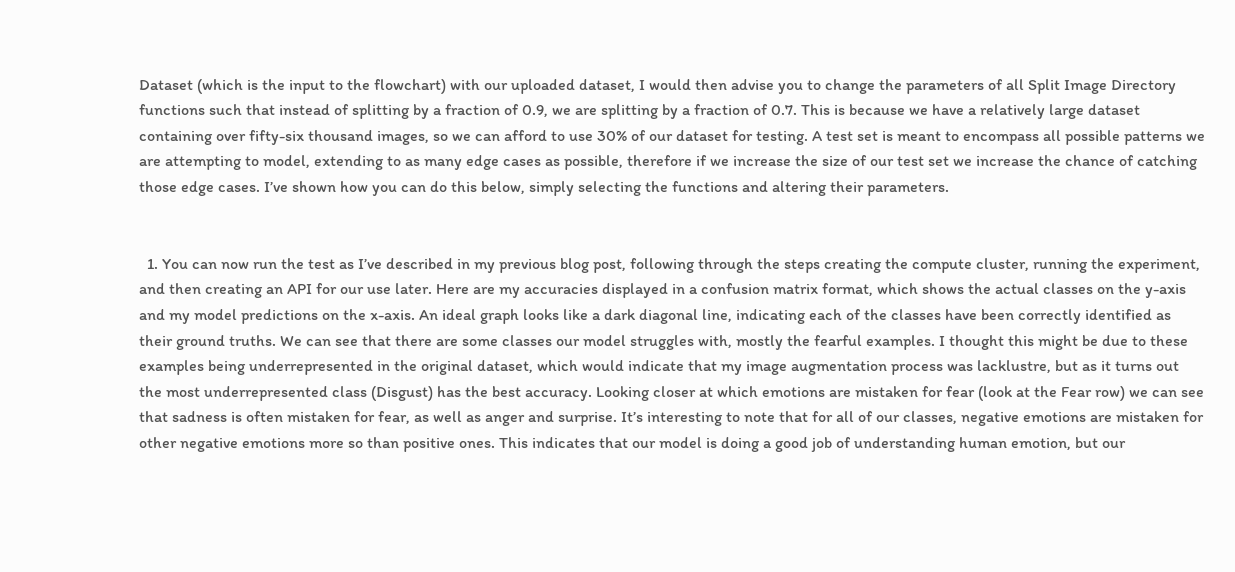Dataset (which is the input to the flowchart) with our uploaded dataset, I would then advise you to change the parameters of all Split Image Directory functions such that instead of splitting by a fraction of 0.9, we are splitting by a fraction of 0.7. This is because we have a relatively large dataset containing over fifty-six thousand images, so we can afford to use 30% of our dataset for testing. A test set is meant to encompass all possible patterns we are attempting to model, extending to as many edge cases as possible, therefore if we increase the size of our test set we increase the chance of catching those edge cases. I’ve shown how you can do this below, simply selecting the functions and altering their parameters.


  1. You can now run the test as I’ve described in my previous blog post, following through the steps creating the compute cluster, running the experiment, and then creating an API for our use later. Here are my accuracies displayed in a confusion matrix format, which shows the actual classes on the y-axis and my model predictions on the x-axis. An ideal graph looks like a dark diagonal line, indicating each of the classes have been correctly identified as their ground truths. We can see that there are some classes our model struggles with, mostly the fearful examples. I thought this might be due to these examples being underrepresented in the original dataset, which would indicate that my image augmentation process was lacklustre, but as it turns out the most underrepresented class (Disgust) has the best accuracy. Looking closer at which emotions are mistaken for fear (look at the Fear row) we can see that sadness is often mistaken for fear, as well as anger and surprise. It’s interesting to note that for all of our classes, negative emotions are mistaken for other negative emotions more so than positive ones. This indicates that our model is doing a good job of understanding human emotion, but our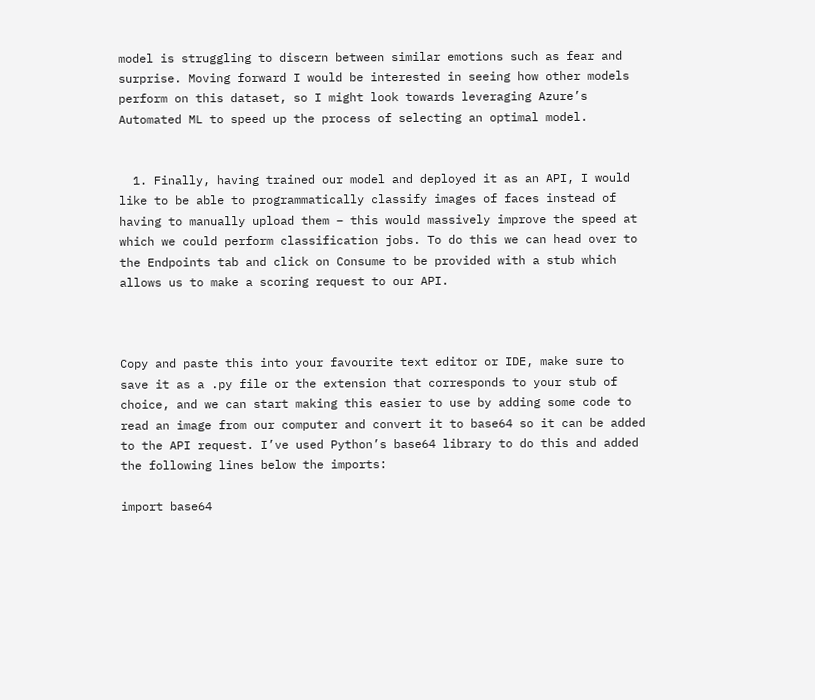model is struggling to discern between similar emotions such as fear and surprise. Moving forward I would be interested in seeing how other models perform on this dataset, so I might look towards leveraging Azure’s Automated ML to speed up the process of selecting an optimal model.


  1. Finally, having trained our model and deployed it as an API, I would like to be able to programmatically classify images of faces instead of having to manually upload them – this would massively improve the speed at which we could perform classification jobs. To do this we can head over to the Endpoints tab and click on Consume to be provided with a stub which allows us to make a scoring request to our API.



Copy and paste this into your favourite text editor or IDE, make sure to save it as a .py file or the extension that corresponds to your stub of choice, and we can start making this easier to use by adding some code to read an image from our computer and convert it to base64 so it can be added to the API request. I’ve used Python’s base64 library to do this and added the following lines below the imports:

import base64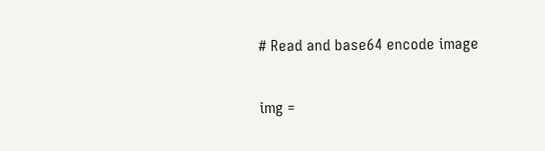# Read and base64 encode image

img =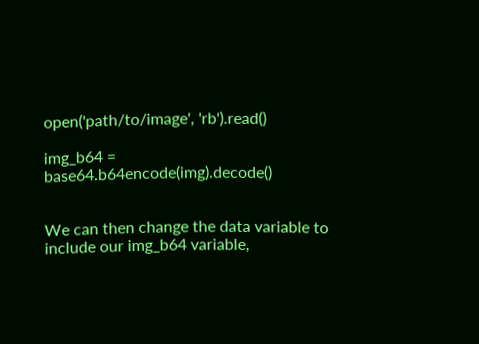open('path/to/image', 'rb').read()

img_b64 = base64.b64encode(img).decode()


We can then change the data variable to include our img_b64 variable,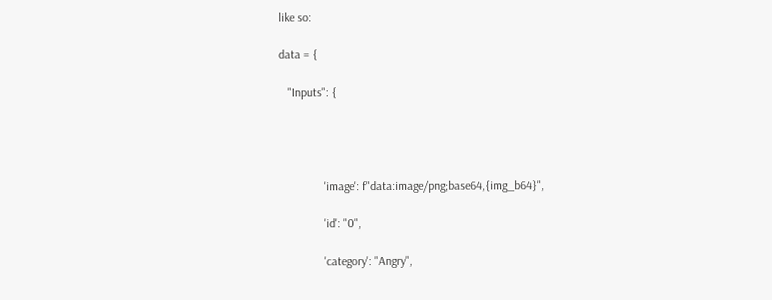like so:

data = {

   "Inputs": {




               'image': f"data:image/png;base64,{img_b64}",

               'id': "0",

               'category': "Angry",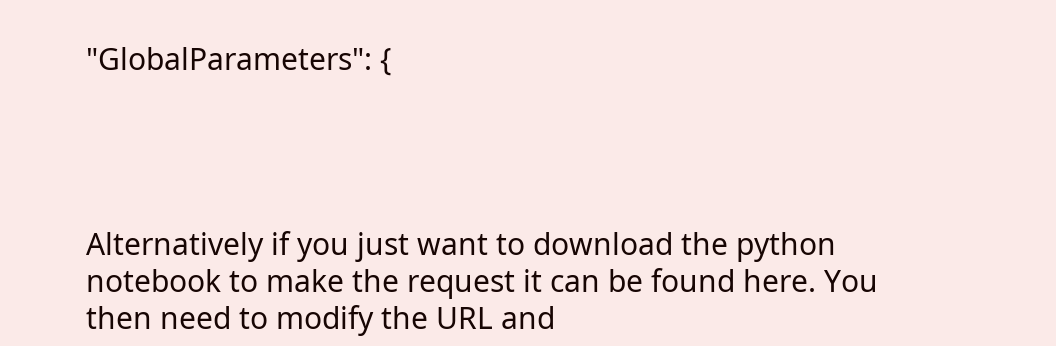"GlobalParameters": {




Alternatively if you just want to download the python notebook to make the request it can be found here. You then need to modify the URL and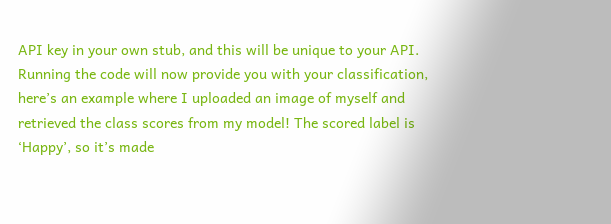API key in your own stub, and this will be unique to your API. Running the code will now provide you with your classification, here’s an example where I uploaded an image of myself and retrieved the class scores from my model! The scored label is ‘Happy’, so it’s made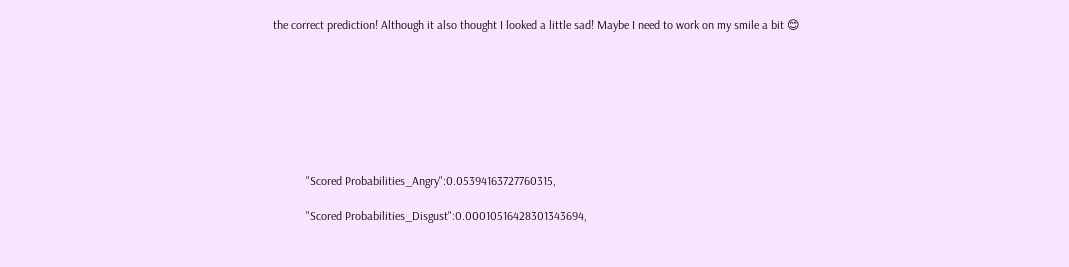the correct prediction! Although it also thought I looked a little sad! Maybe I need to work on my smile a bit 😊








           "Scored Probabilities_Angry":0.05394163727760315,

           "Scored Probabilities_Disgust":0.00010516428301343694,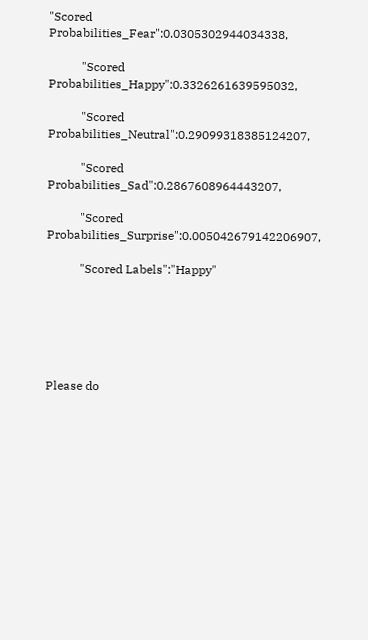"Scored Probabilities_Fear":0.0305302944034338,

           "Scored Probabilities_Happy":0.3326261639595032,

           "Scored Probabilities_Neutral":0.29099318385124207,

           "Scored Probabilities_Sad":0.2867608964443207,

           "Scored Probabilities_Surprise":0.005042679142206907,

           "Scored Labels":"Happy"






Please do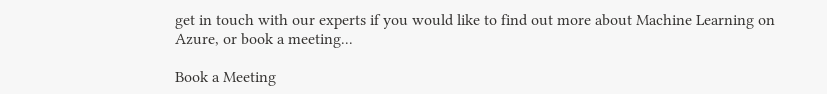get in touch with our experts if you would like to find out more about Machine Learning on Azure, or book a meeting...

Book a Meeting